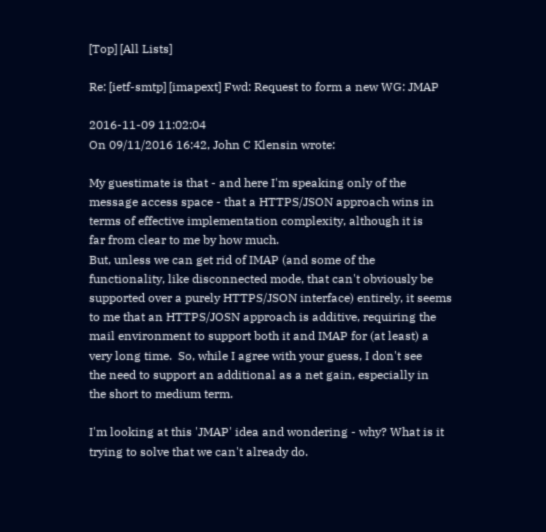[Top] [All Lists]

Re: [ietf-smtp] [imapext] Fwd: Request to form a new WG: JMAP

2016-11-09 11:02:04
On 09/11/2016 16:42, John C Klensin wrote:

My guestimate is that - and here I'm speaking only of the
message access space - that a HTTPS/JSON approach wins in
terms of effective implementation complexity, although it is
far from clear to me by how much.
But, unless we can get rid of IMAP (and some of the
functionality, like disconnected mode, that can't obviously be
supported over a purely HTTPS/JSON interface) entirely, it seems
to me that an HTTPS/JOSN approach is additive, requiring the
mail environment to support both it and IMAP for (at least) a
very long time.  So, while I agree with your guess, I don't see
the need to support an additional as a net gain, especially in
the short to medium term.

I'm looking at this 'JMAP' idea and wondering - why? What is it trying to solve that we can't already do.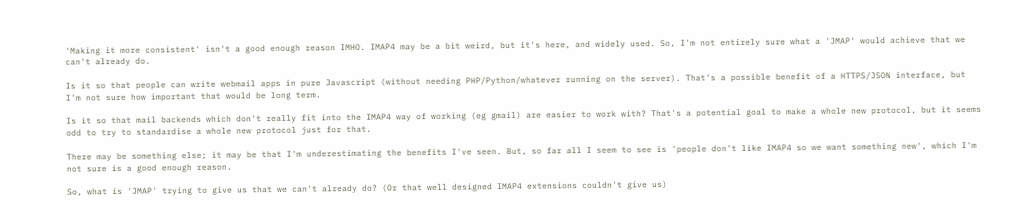'Making it more consistent' isn't a good enough reason IMHO. IMAP4 may be a bit weird, but it's here, and widely used. So, I'm not entirely sure what a 'JMAP' would achieve that we can't already do.

Is it so that people can write webmail apps in pure Javascript (without needing PHP/Python/whatever running on the server). That's a possible benefit of a HTTPS/JSON interface, but I'm not sure how important that would be long term.

Is it so that mail backends which don't really fit into the IMAP4 way of working (eg gmail) are easier to work with? That's a potential goal to make a whole new protocol, but it seems odd to try to standardise a whole new protocol just for that.

There may be something else; it may be that I'm underestimating the benefits I've seen. But, so far all I seem to see is 'people don't like IMAP4 so we want something new', which I'm not sure is a good enough reason.

So, what is 'JMAP' trying to give us that we can't already do? (Or that well designed IMAP4 extensions couldn't give us)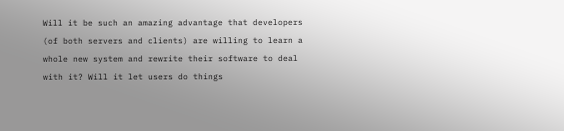Will it be such an amazing advantage that developers (of both servers and clients) are willing to learn a whole new system and rewrite their software to deal with it? Will it let users do things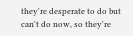they're desperate to do but can't do now, so they're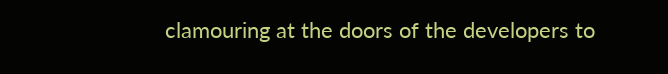clamouring at the doors of the developers to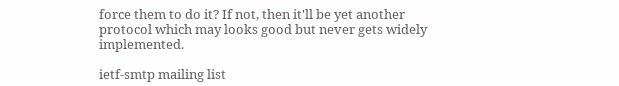force them to do it? If not, then it'll be yet another protocol which may looks good but never gets widely implemented.

ietf-smtp mailing list